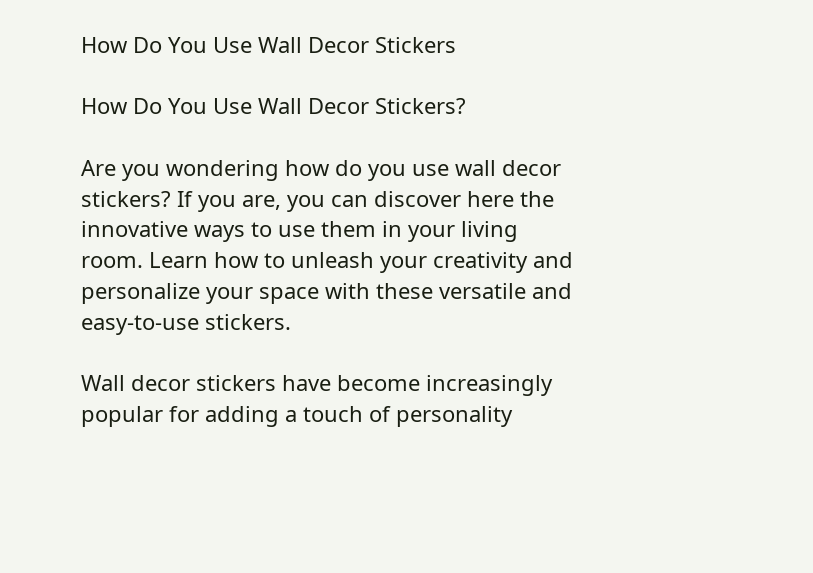How Do You Use Wall Decor Stickers

How Do You Use Wall Decor Stickers?

Are you wondering how do you use wall decor stickers? If you are, you can discover here the innovative ways to use them in your living room. Learn how to unleash your creativity and personalize your space with these versatile and easy-to-use stickers.

Wall decor stickers have become increasingly popular for adding a touch of personality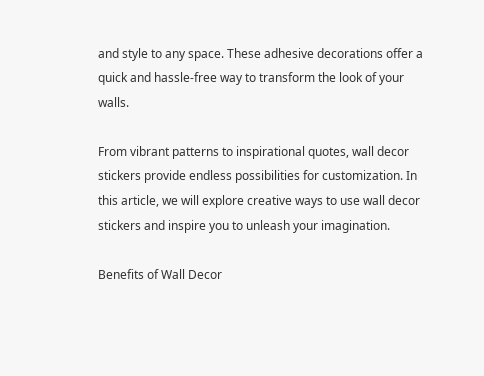and style to any space. These adhesive decorations offer a quick and hassle-free way to transform the look of your walls.

From vibrant patterns to inspirational quotes, wall decor stickers provide endless possibilities for customization. In this article, we will explore creative ways to use wall decor stickers and inspire you to unleash your imagination.

Benefits of Wall Decor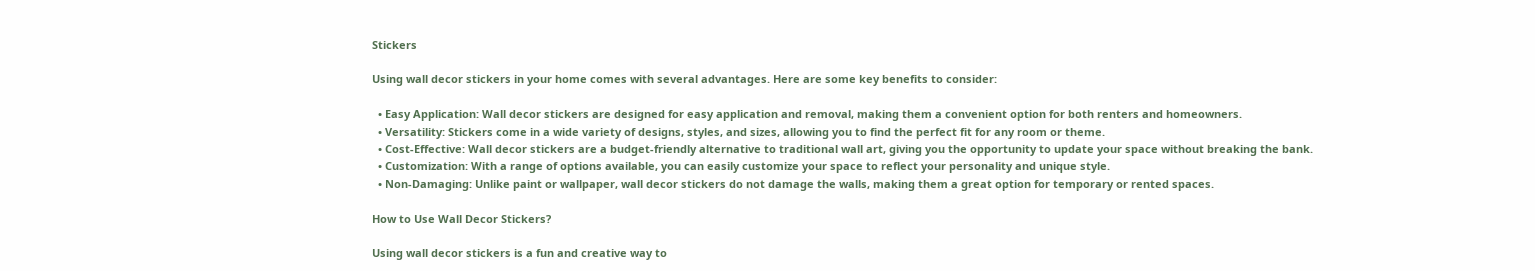Stickers

Using wall decor stickers in your home comes with several advantages. Here are some key benefits to consider:

  • Easy Application: Wall decor stickers are designed for easy application and removal, making them a convenient option for both renters and homeowners.
  • Versatility: Stickers come in a wide variety of designs, styles, and sizes, allowing you to find the perfect fit for any room or theme.
  • Cost-Effective: Wall decor stickers are a budget-friendly alternative to traditional wall art, giving you the opportunity to update your space without breaking the bank.
  • Customization: With a range of options available, you can easily customize your space to reflect your personality and unique style.
  • Non-Damaging: Unlike paint or wallpaper, wall decor stickers do not damage the walls, making them a great option for temporary or rented spaces.

How to Use Wall Decor Stickers?

Using wall decor stickers is a fun and creative way to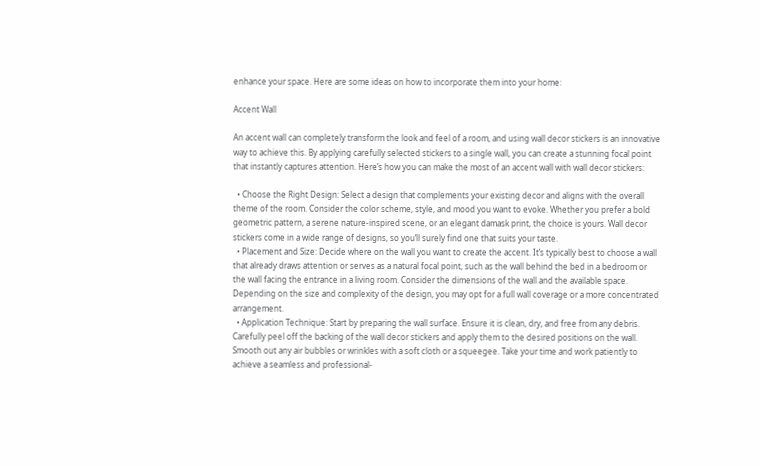enhance your space. Here are some ideas on how to incorporate them into your home:

Accent Wall

An accent wall can completely transform the look and feel of a room, and using wall decor stickers is an innovative way to achieve this. By applying carefully selected stickers to a single wall, you can create a stunning focal point that instantly captures attention. Here’s how you can make the most of an accent wall with wall decor stickers:

  • Choose the Right Design: Select a design that complements your existing decor and aligns with the overall theme of the room. Consider the color scheme, style, and mood you want to evoke. Whether you prefer a bold geometric pattern, a serene nature-inspired scene, or an elegant damask print, the choice is yours. Wall decor stickers come in a wide range of designs, so you’ll surely find one that suits your taste.
  • Placement and Size: Decide where on the wall you want to create the accent. It’s typically best to choose a wall that already draws attention or serves as a natural focal point, such as the wall behind the bed in a bedroom or the wall facing the entrance in a living room. Consider the dimensions of the wall and the available space. Depending on the size and complexity of the design, you may opt for a full wall coverage or a more concentrated arrangement.
  • Application Technique: Start by preparing the wall surface. Ensure it is clean, dry, and free from any debris. Carefully peel off the backing of the wall decor stickers and apply them to the desired positions on the wall. Smooth out any air bubbles or wrinkles with a soft cloth or a squeegee. Take your time and work patiently to achieve a seamless and professional-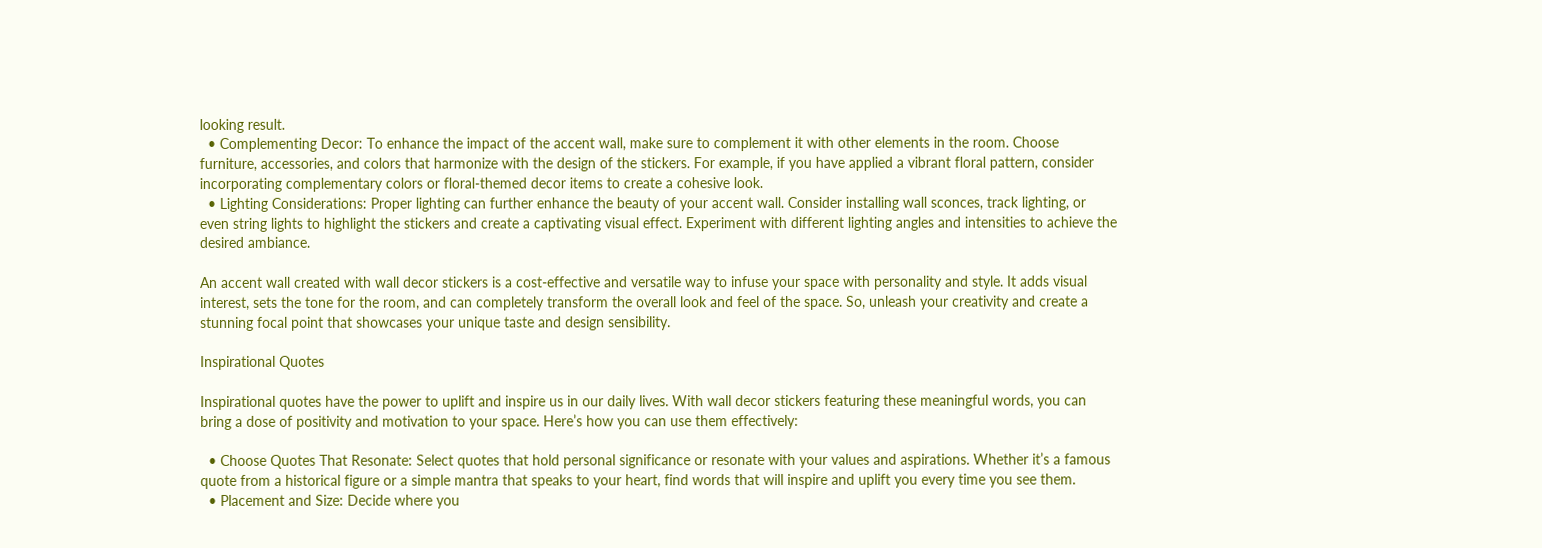looking result.
  • Complementing Decor: To enhance the impact of the accent wall, make sure to complement it with other elements in the room. Choose furniture, accessories, and colors that harmonize with the design of the stickers. For example, if you have applied a vibrant floral pattern, consider incorporating complementary colors or floral-themed decor items to create a cohesive look.
  • Lighting Considerations: Proper lighting can further enhance the beauty of your accent wall. Consider installing wall sconces, track lighting, or even string lights to highlight the stickers and create a captivating visual effect. Experiment with different lighting angles and intensities to achieve the desired ambiance.

An accent wall created with wall decor stickers is a cost-effective and versatile way to infuse your space with personality and style. It adds visual interest, sets the tone for the room, and can completely transform the overall look and feel of the space. So, unleash your creativity and create a stunning focal point that showcases your unique taste and design sensibility.

Inspirational Quotes

Inspirational quotes have the power to uplift and inspire us in our daily lives. With wall decor stickers featuring these meaningful words, you can bring a dose of positivity and motivation to your space. Here’s how you can use them effectively:

  • Choose Quotes That Resonate: Select quotes that hold personal significance or resonate with your values and aspirations. Whether it’s a famous quote from a historical figure or a simple mantra that speaks to your heart, find words that will inspire and uplift you every time you see them.
  • Placement and Size: Decide where you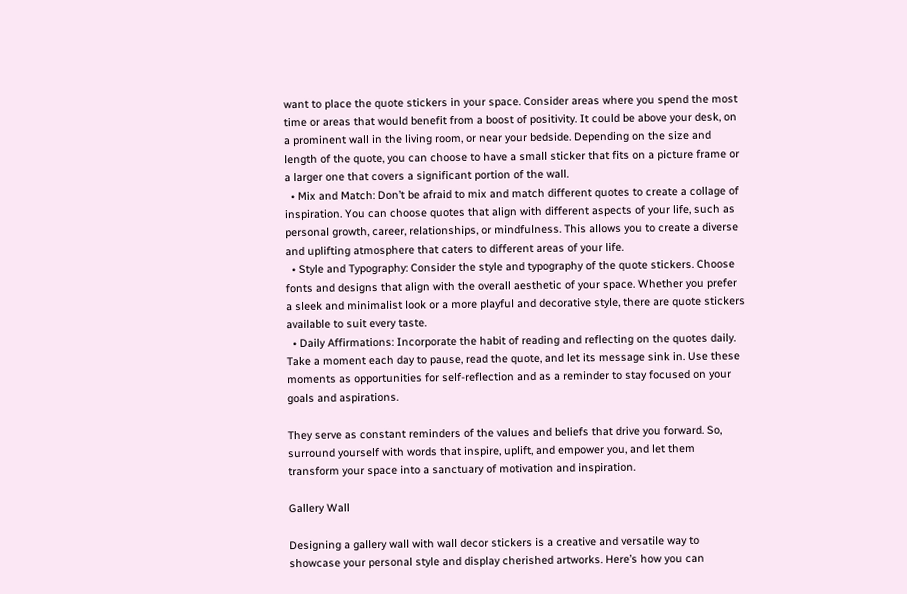want to place the quote stickers in your space. Consider areas where you spend the most time or areas that would benefit from a boost of positivity. It could be above your desk, on a prominent wall in the living room, or near your bedside. Depending on the size and length of the quote, you can choose to have a small sticker that fits on a picture frame or a larger one that covers a significant portion of the wall.
  • Mix and Match: Don’t be afraid to mix and match different quotes to create a collage of inspiration. You can choose quotes that align with different aspects of your life, such as personal growth, career, relationships, or mindfulness. This allows you to create a diverse and uplifting atmosphere that caters to different areas of your life.
  • Style and Typography: Consider the style and typography of the quote stickers. Choose fonts and designs that align with the overall aesthetic of your space. Whether you prefer a sleek and minimalist look or a more playful and decorative style, there are quote stickers available to suit every taste.
  • Daily Affirmations: Incorporate the habit of reading and reflecting on the quotes daily. Take a moment each day to pause, read the quote, and let its message sink in. Use these moments as opportunities for self-reflection and as a reminder to stay focused on your goals and aspirations.

They serve as constant reminders of the values and beliefs that drive you forward. So, surround yourself with words that inspire, uplift, and empower you, and let them transform your space into a sanctuary of motivation and inspiration.

Gallery Wall

Designing a gallery wall with wall decor stickers is a creative and versatile way to showcase your personal style and display cherished artworks. Here’s how you can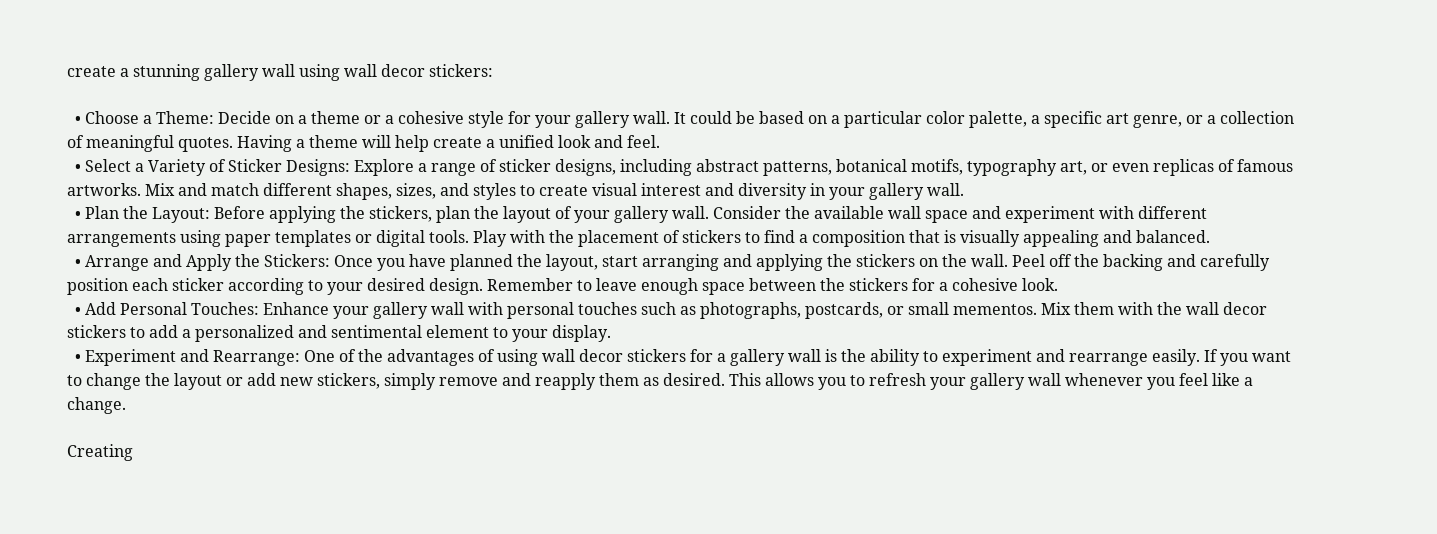create a stunning gallery wall using wall decor stickers:

  • Choose a Theme: Decide on a theme or a cohesive style for your gallery wall. It could be based on a particular color palette, a specific art genre, or a collection of meaningful quotes. Having a theme will help create a unified look and feel.
  • Select a Variety of Sticker Designs: Explore a range of sticker designs, including abstract patterns, botanical motifs, typography art, or even replicas of famous artworks. Mix and match different shapes, sizes, and styles to create visual interest and diversity in your gallery wall.
  • Plan the Layout: Before applying the stickers, plan the layout of your gallery wall. Consider the available wall space and experiment with different arrangements using paper templates or digital tools. Play with the placement of stickers to find a composition that is visually appealing and balanced.
  • Arrange and Apply the Stickers: Once you have planned the layout, start arranging and applying the stickers on the wall. Peel off the backing and carefully position each sticker according to your desired design. Remember to leave enough space between the stickers for a cohesive look.
  • Add Personal Touches: Enhance your gallery wall with personal touches such as photographs, postcards, or small mementos. Mix them with the wall decor stickers to add a personalized and sentimental element to your display.
  • Experiment and Rearrange: One of the advantages of using wall decor stickers for a gallery wall is the ability to experiment and rearrange easily. If you want to change the layout or add new stickers, simply remove and reapply them as desired. This allows you to refresh your gallery wall whenever you feel like a change.

Creating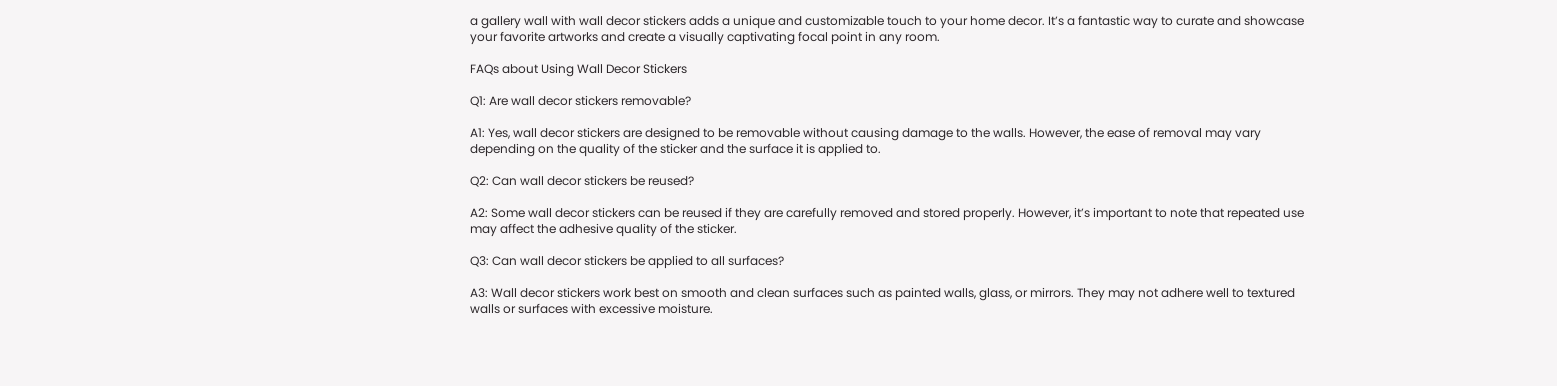a gallery wall with wall decor stickers adds a unique and customizable touch to your home decor. It’s a fantastic way to curate and showcase your favorite artworks and create a visually captivating focal point in any room.

FAQs about Using Wall Decor Stickers

Q1: Are wall decor stickers removable?

A1: Yes, wall decor stickers are designed to be removable without causing damage to the walls. However, the ease of removal may vary depending on the quality of the sticker and the surface it is applied to.

Q2: Can wall decor stickers be reused?

A2: Some wall decor stickers can be reused if they are carefully removed and stored properly. However, it’s important to note that repeated use may affect the adhesive quality of the sticker.

Q3: Can wall decor stickers be applied to all surfaces?

A3: Wall decor stickers work best on smooth and clean surfaces such as painted walls, glass, or mirrors. They may not adhere well to textured walls or surfaces with excessive moisture.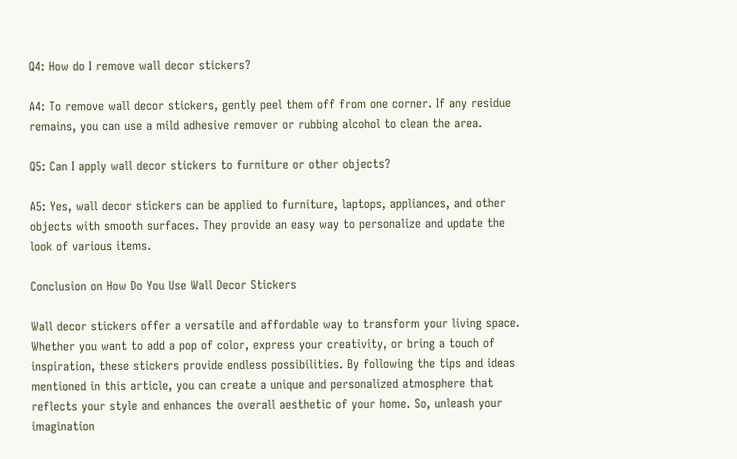Q4: How do I remove wall decor stickers?

A4: To remove wall decor stickers, gently peel them off from one corner. If any residue remains, you can use a mild adhesive remover or rubbing alcohol to clean the area.

Q5: Can I apply wall decor stickers to furniture or other objects?

A5: Yes, wall decor stickers can be applied to furniture, laptops, appliances, and other objects with smooth surfaces. They provide an easy way to personalize and update the look of various items.

Conclusion on How Do You Use Wall Decor Stickers

Wall decor stickers offer a versatile and affordable way to transform your living space. Whether you want to add a pop of color, express your creativity, or bring a touch of inspiration, these stickers provide endless possibilities. By following the tips and ideas mentioned in this article, you can create a unique and personalized atmosphere that reflects your style and enhances the overall aesthetic of your home. So, unleash your imagination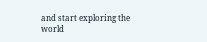and start exploring the world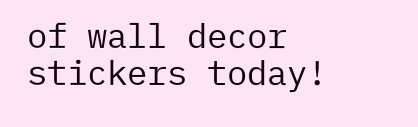of wall decor stickers today!